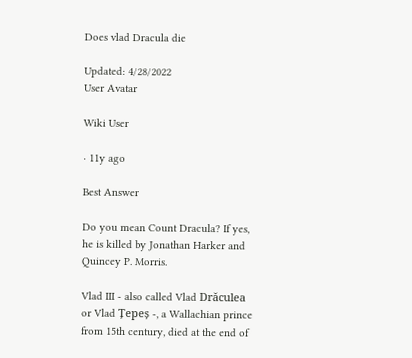Does vlad Dracula die

Updated: 4/28/2022
User Avatar

Wiki User

∙ 11y ago

Best Answer

Do you mean Count Dracula? If yes, he is killed by Jonathan Harker and Quincey P. Morris.

Vlad III - also called Vlad Drăculea or Vlad Țepeș -, a Wallachian prince from 15th century, died at the end of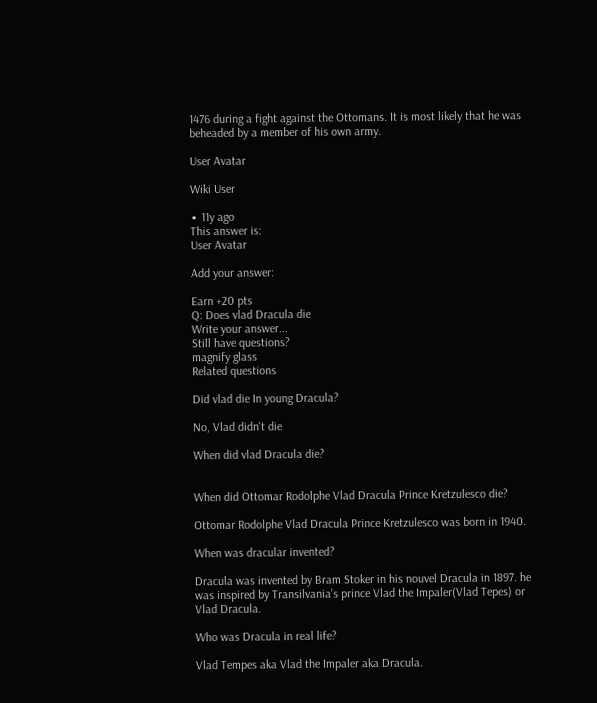1476 during a fight against the Ottomans. It is most likely that he was beheaded by a member of his own army.

User Avatar

Wiki User

∙ 11y ago
This answer is:
User Avatar

Add your answer:

Earn +20 pts
Q: Does vlad Dracula die
Write your answer...
Still have questions?
magnify glass
Related questions

Did vlad die In young Dracula?

No, Vlad didn't die

When did vlad Dracula die?


When did Ottomar Rodolphe Vlad Dracula Prince Kretzulesco die?

Ottomar Rodolphe Vlad Dracula Prince Kretzulesco was born in 1940.

When was dracular invented?

Dracula was invented by Bram Stoker in his nouvel Dracula in 1897. he was inspired by Transilvania's prince Vlad the Impaler(Vlad Tepes) or Vlad Dracula.

Who was Dracula in real life?

Vlad Tempes aka Vlad the Impaler aka Dracula.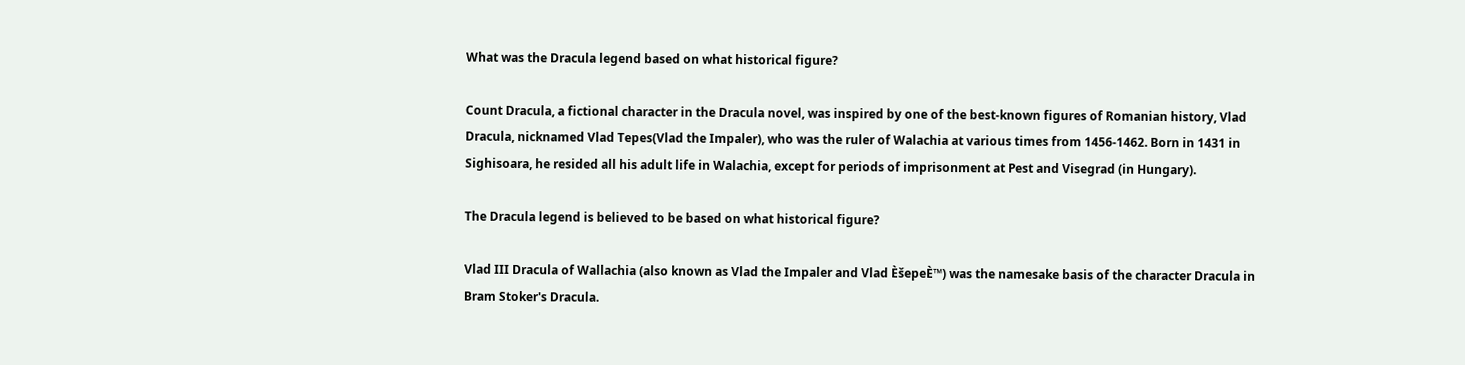What was the Dracula legend based on what historical figure?

Count Dracula, a fictional character in the Dracula novel, was inspired by one of the best-known figures of Romanian history, Vlad Dracula, nicknamed Vlad Tepes(Vlad the Impaler), who was the ruler of Walachia at various times from 1456-1462. Born in 1431 in Sighisoara, he resided all his adult life in Walachia, except for periods of imprisonment at Pest and Visegrad (in Hungary).

The Dracula legend is believed to be based on what historical figure?

Vlad III Dracula of Wallachia (also known as Vlad the Impaler and Vlad ÈšepeÈ™) was the namesake basis of the character Dracula in Bram Stoker's Dracula.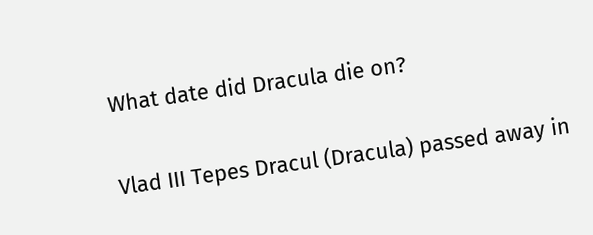What date did Dracula die on?

Vlad III Tepes Dracul (Dracula) passed away in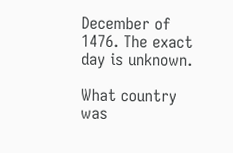December of 1476. The exact day is unknown.

What country was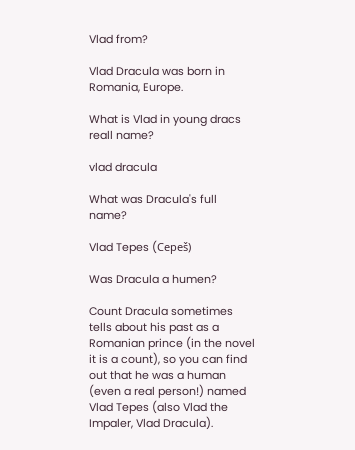Vlad from?

Vlad Dracula was born in Romania, Europe.

What is Vlad in young dracs reall name?

vlad dracula

What was Dracula's full name?

Vlad Tepes (Cepeš)

Was Dracula a humen?

Count Dracula sometimes tells about his past as a Romanian prince (in the novel it is a count), so you can find out that he was a human (even a real person!) named Vlad Tepes (also Vlad the Impaler, Vlad Dracula).